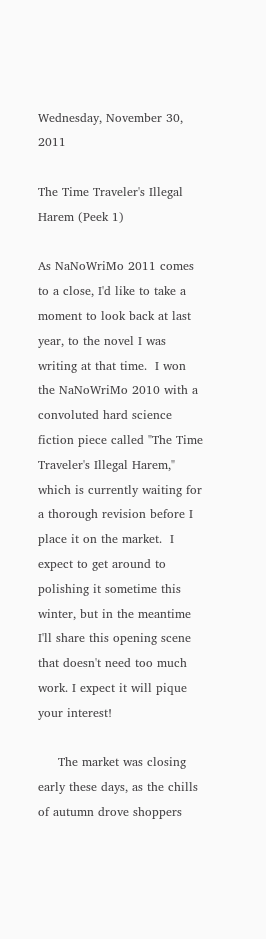Wednesday, November 30, 2011

The Time Traveler's Illegal Harem (Peek 1)

As NaNoWriMo 2011 comes to a close, I'd like to take a moment to look back at last year, to the novel I was writing at that time.  I won the NaNoWriMo 2010 with a convoluted hard science fiction piece called "The Time Traveler's Illegal Harem," which is currently waiting for a thorough revision before I place it on the market.  I expect to get around to polishing it sometime this winter, but in the meantime I'll share this opening scene that doesn't need too much work. I expect it will pique your interest!

     The market was closing early these days, as the chills of autumn drove shoppers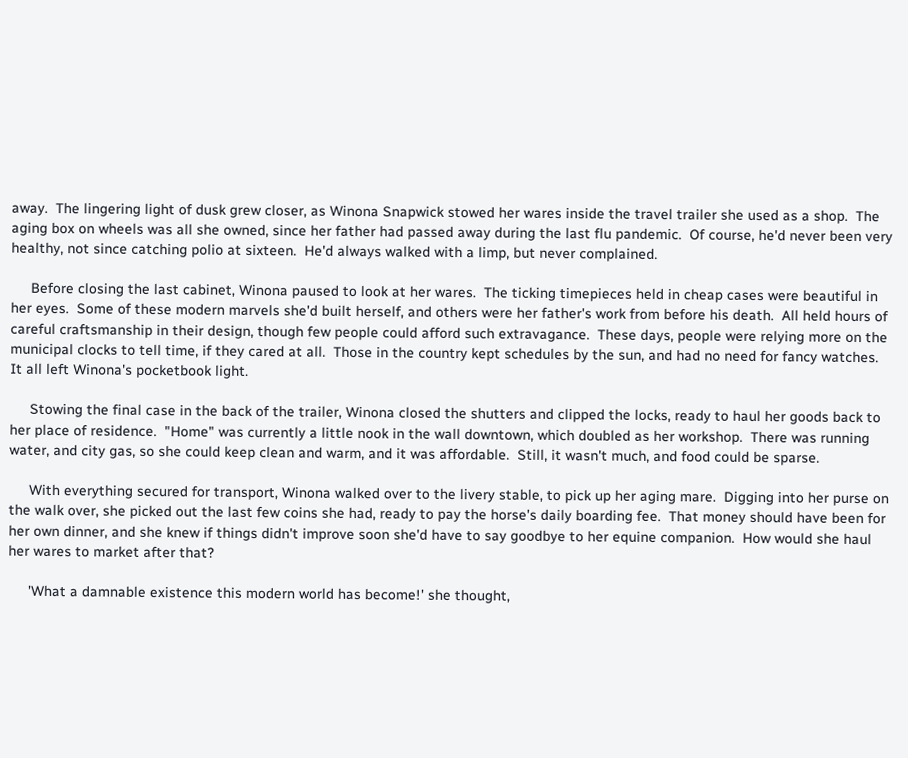away.  The lingering light of dusk grew closer, as Winona Snapwick stowed her wares inside the travel trailer she used as a shop.  The aging box on wheels was all she owned, since her father had passed away during the last flu pandemic.  Of course, he'd never been very healthy, not since catching polio at sixteen.  He'd always walked with a limp, but never complained.

     Before closing the last cabinet, Winona paused to look at her wares.  The ticking timepieces held in cheap cases were beautiful in her eyes.  Some of these modern marvels she'd built herself, and others were her father's work from before his death.  All held hours of careful craftsmanship in their design, though few people could afford such extravagance.  These days, people were relying more on the municipal clocks to tell time, if they cared at all.  Those in the country kept schedules by the sun, and had no need for fancy watches.  It all left Winona's pocketbook light.

     Stowing the final case in the back of the trailer, Winona closed the shutters and clipped the locks, ready to haul her goods back to her place of residence.  "Home" was currently a little nook in the wall downtown, which doubled as her workshop.  There was running water, and city gas, so she could keep clean and warm, and it was affordable.  Still, it wasn't much, and food could be sparse.

     With everything secured for transport, Winona walked over to the livery stable, to pick up her aging mare.  Digging into her purse on the walk over, she picked out the last few coins she had, ready to pay the horse's daily boarding fee.  That money should have been for her own dinner, and she knew if things didn't improve soon she'd have to say goodbye to her equine companion.  How would she haul her wares to market after that?

     'What a damnable existence this modern world has become!' she thought,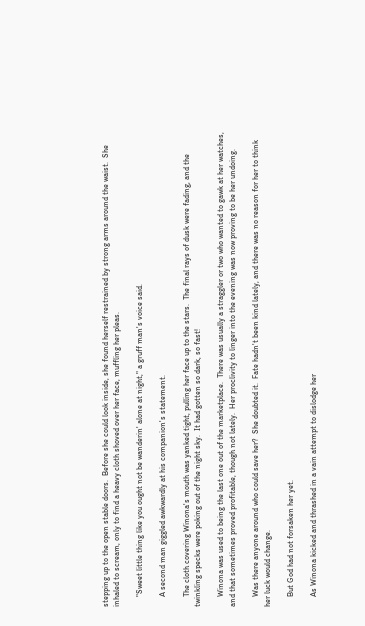stepping up to the open stable doors.  Before she could look inside, she found herself restrained by strong arms around the waist.  She inhaled to scream, only to find a heavy cloth shoved over her face, muffling her pleas.

     "Sweet little thing like you ought not be wanderin' alone at night," a gruff man's voice said.

     A second man giggled awkwardly at his companion's statement.

     The cloth covering Winona's mouth was yanked tight, pulling her face up to the stars.  The final rays of dusk were fading, and the twinkling specks were poking out of the night sky.  It had gotten so dark, so fast!

     Winona was used to being the last one out of the marketplace.  There was usually a straggler or two who wanted to gawk at her watches, and that sometimes proved profitable, though not lately.  Her proclivity to linger into the evening was now proving to be her undoing.

     Was there anyone around who could save her?  She doubted it.  Fate hadn't been kind lately, and there was no reason for her to think her luck would change.

     But God had not forsaken her yet.

     As Winona kicked and thrashed in a vain attempt to dislodge her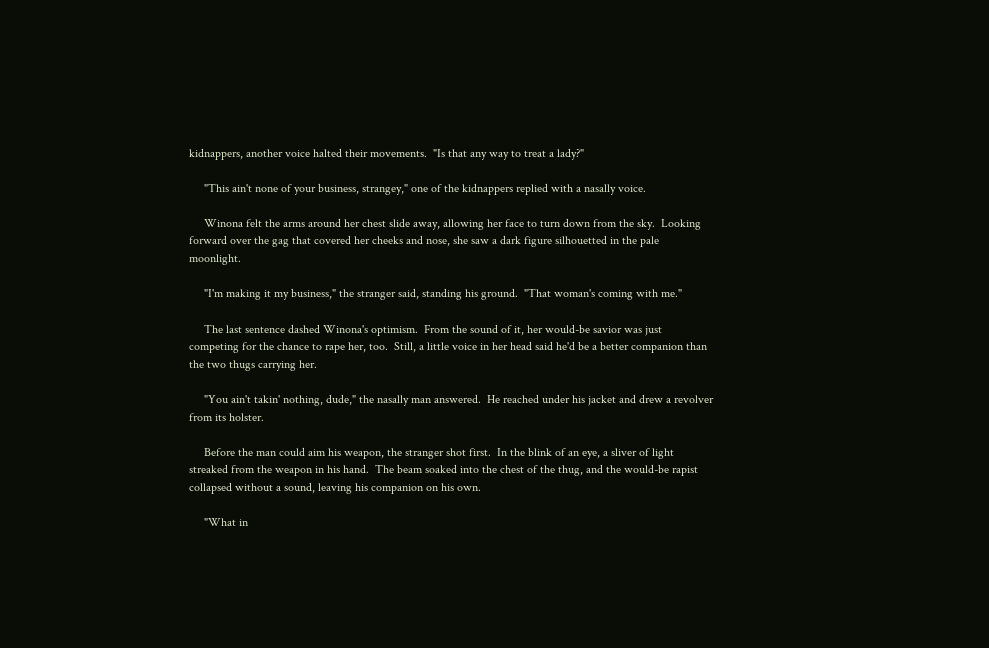kidnappers, another voice halted their movements.  "Is that any way to treat a lady?"

     "This ain't none of your business, strangey," one of the kidnappers replied with a nasally voice.

     Winona felt the arms around her chest slide away, allowing her face to turn down from the sky.  Looking forward over the gag that covered her cheeks and nose, she saw a dark figure silhouetted in the pale moonlight.

     "I'm making it my business," the stranger said, standing his ground.  "That woman's coming with me."

     The last sentence dashed Winona's optimism.  From the sound of it, her would-be savior was just competing for the chance to rape her, too.  Still, a little voice in her head said he'd be a better companion than the two thugs carrying her.

     "You ain't takin' nothing, dude," the nasally man answered.  He reached under his jacket and drew a revolver from its holster.

     Before the man could aim his weapon, the stranger shot first.  In the blink of an eye, a sliver of light streaked from the weapon in his hand.  The beam soaked into the chest of the thug, and the would-be rapist collapsed without a sound, leaving his companion on his own.

     "What in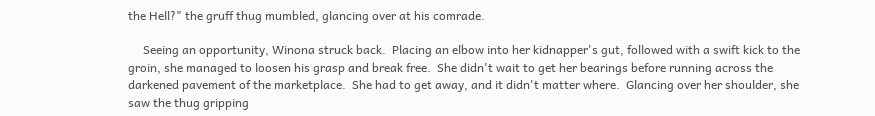the Hell?" the gruff thug mumbled, glancing over at his comrade.

     Seeing an opportunity, Winona struck back.  Placing an elbow into her kidnapper's gut, followed with a swift kick to the groin, she managed to loosen his grasp and break free.  She didn't wait to get her bearings before running across the darkened pavement of the marketplace.  She had to get away, and it didn't matter where.  Glancing over her shoulder, she saw the thug gripping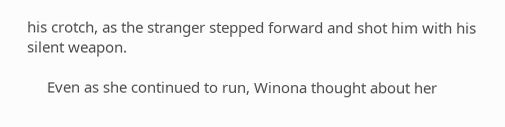his crotch, as the stranger stepped forward and shot him with his silent weapon.

     Even as she continued to run, Winona thought about her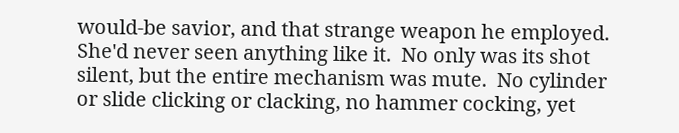would-be savior, and that strange weapon he employed.  She'd never seen anything like it.  No only was its shot silent, but the entire mechanism was mute.  No cylinder or slide clicking or clacking, no hammer cocking, yet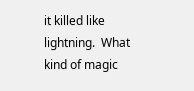it killed like lightning.  What kind of magic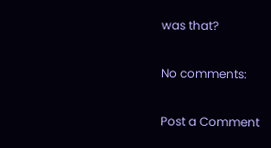was that?

No comments:

Post a Comment